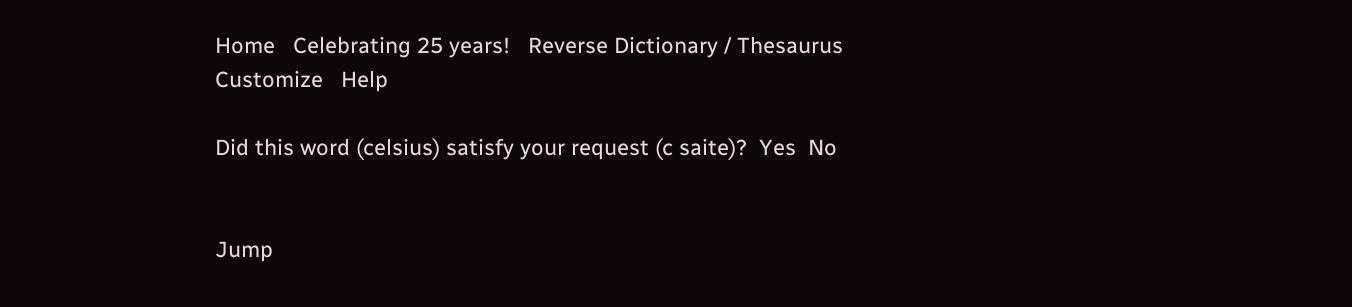Home   Celebrating 25 years!   Reverse Dictionary / Thesaurus  Customize   Help

Did this word (celsius) satisfy your request (c saite)?  Yes  No


Jump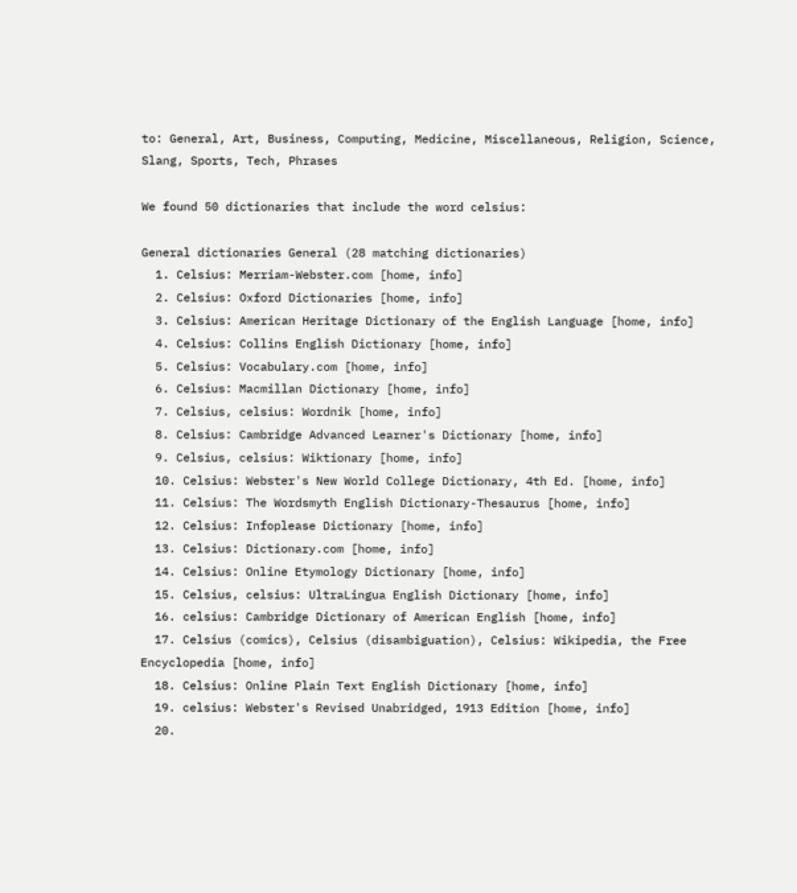to: General, Art, Business, Computing, Medicine, Miscellaneous, Religion, Science, Slang, Sports, Tech, Phrases

We found 50 dictionaries that include the word celsius:

General dictionaries General (28 matching dictionaries)
  1. Celsius: Merriam-Webster.com [home, info]
  2. Celsius: Oxford Dictionaries [home, info]
  3. Celsius: American Heritage Dictionary of the English Language [home, info]
  4. Celsius: Collins English Dictionary [home, info]
  5. Celsius: Vocabulary.com [home, info]
  6. Celsius: Macmillan Dictionary [home, info]
  7. Celsius, celsius: Wordnik [home, info]
  8. Celsius: Cambridge Advanced Learner's Dictionary [home, info]
  9. Celsius, celsius: Wiktionary [home, info]
  10. Celsius: Webster's New World College Dictionary, 4th Ed. [home, info]
  11. Celsius: The Wordsmyth English Dictionary-Thesaurus [home, info]
  12. Celsius: Infoplease Dictionary [home, info]
  13. Celsius: Dictionary.com [home, info]
  14. Celsius: Online Etymology Dictionary [home, info]
  15. Celsius, celsius: UltraLingua English Dictionary [home, info]
  16. celsius: Cambridge Dictionary of American English [home, info]
  17. Celsius (comics), Celsius (disambiguation), Celsius: Wikipedia, the Free Encyclopedia [home, info]
  18. Celsius: Online Plain Text English Dictionary [home, info]
  19. celsius: Webster's Revised Unabridged, 1913 Edition [home, info]
  20.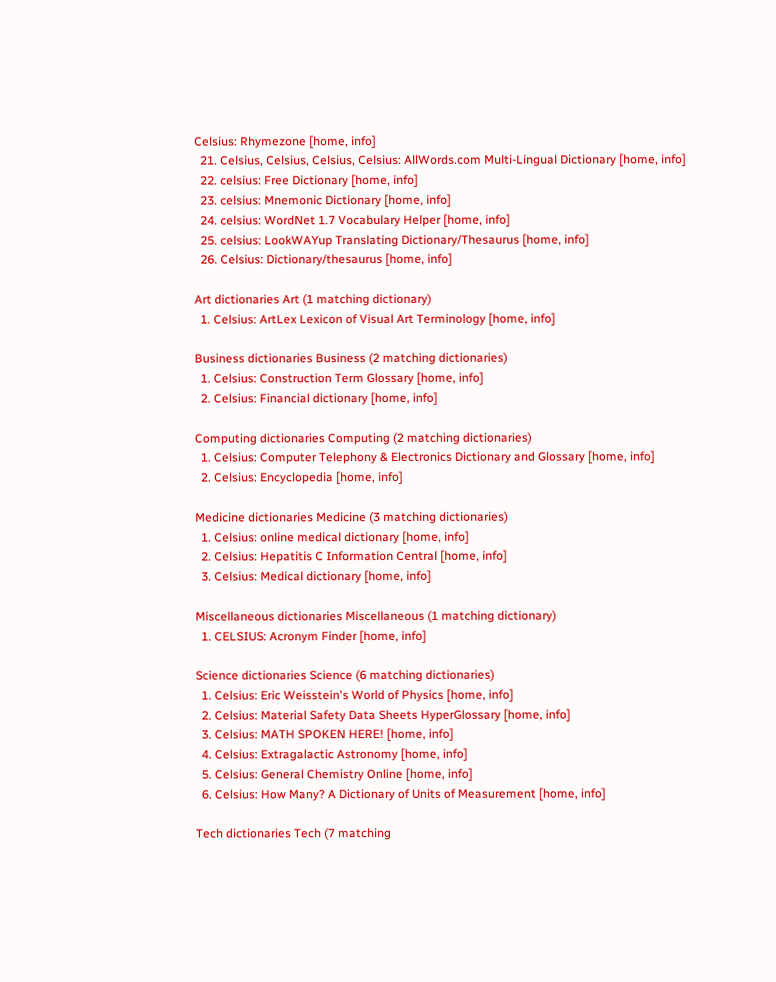Celsius: Rhymezone [home, info]
  21. Celsius, Celsius, Celsius, Celsius: AllWords.com Multi-Lingual Dictionary [home, info]
  22. celsius: Free Dictionary [home, info]
  23. celsius: Mnemonic Dictionary [home, info]
  24. celsius: WordNet 1.7 Vocabulary Helper [home, info]
  25. celsius: LookWAYup Translating Dictionary/Thesaurus [home, info]
  26. Celsius: Dictionary/thesaurus [home, info]

Art dictionaries Art (1 matching dictionary)
  1. Celsius: ArtLex Lexicon of Visual Art Terminology [home, info]

Business dictionaries Business (2 matching dictionaries)
  1. Celsius: Construction Term Glossary [home, info]
  2. Celsius: Financial dictionary [home, info]

Computing dictionaries Computing (2 matching dictionaries)
  1. Celsius: Computer Telephony & Electronics Dictionary and Glossary [home, info]
  2. Celsius: Encyclopedia [home, info]

Medicine dictionaries Medicine (3 matching dictionaries)
  1. Celsius: online medical dictionary [home, info]
  2. Celsius: Hepatitis C Information Central [home, info]
  3. Celsius: Medical dictionary [home, info]

Miscellaneous dictionaries Miscellaneous (1 matching dictionary)
  1. CELSIUS: Acronym Finder [home, info]

Science dictionaries Science (6 matching dictionaries)
  1. Celsius: Eric Weisstein's World of Physics [home, info]
  2. Celsius: Material Safety Data Sheets HyperGlossary [home, info]
  3. Celsius: MATH SPOKEN HERE! [home, info]
  4. Celsius: Extragalactic Astronomy [home, info]
  5. Celsius: General Chemistry Online [home, info]
  6. Celsius: How Many? A Dictionary of Units of Measurement [home, info]

Tech dictionaries Tech (7 matching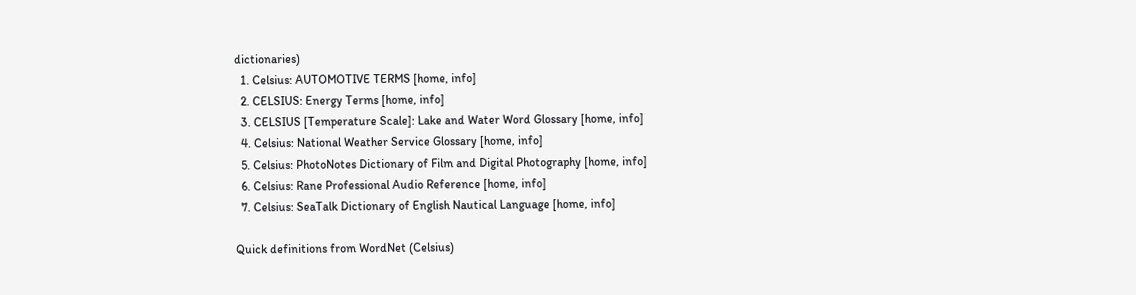dictionaries)
  1. Celsius: AUTOMOTIVE TERMS [home, info]
  2. CELSIUS: Energy Terms [home, info]
  3. CELSIUS [Temperature Scale]: Lake and Water Word Glossary [home, info]
  4. Celsius: National Weather Service Glossary [home, info]
  5. Celsius: PhotoNotes Dictionary of Film and Digital Photography [home, info]
  6. Celsius: Rane Professional Audio Reference [home, info]
  7. Celsius: SeaTalk Dictionary of English Nautical Language [home, info]

Quick definitions from WordNet (Celsius)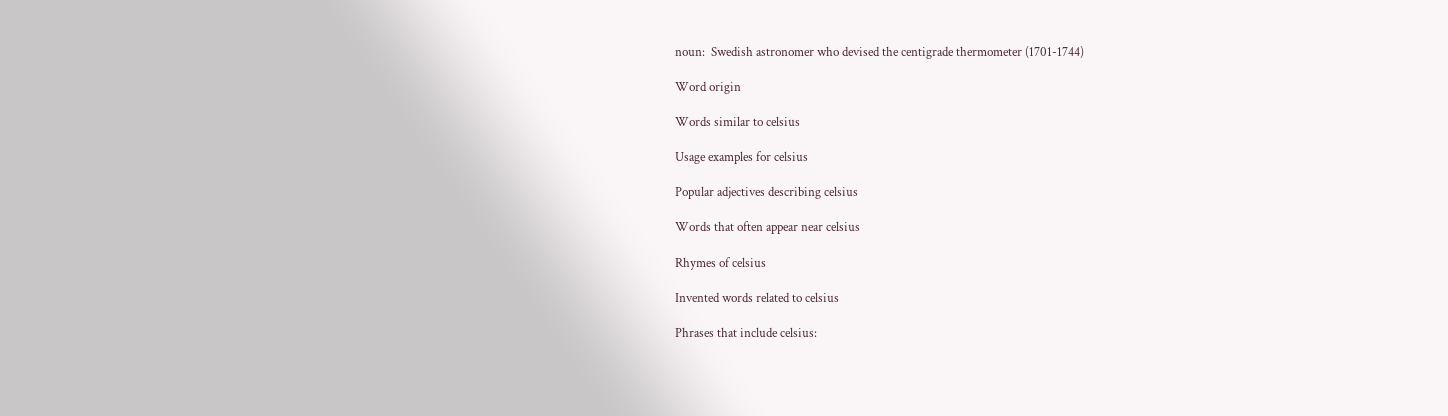noun:  Swedish astronomer who devised the centigrade thermometer (1701-1744)

Word origin

Words similar to celsius

Usage examples for celsius

Popular adjectives describing celsius

Words that often appear near celsius

Rhymes of celsius

Invented words related to celsius

Phrases that include celsius: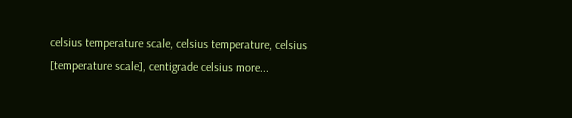celsius temperature scale, celsius temperature, celsius [temperature scale], centigrade celsius more...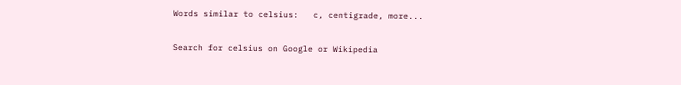Words similar to celsius:   c, centigrade, more...

Search for celsius on Google or Wikipedia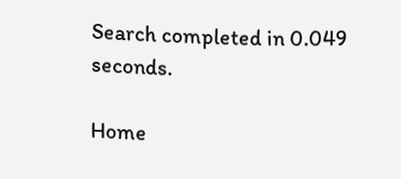Search completed in 0.049 seconds.

Home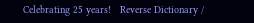Celebrating 25 years!   Reverse Dictionary /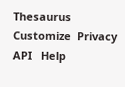Thesaurus  Customize  Privacy   API   Help